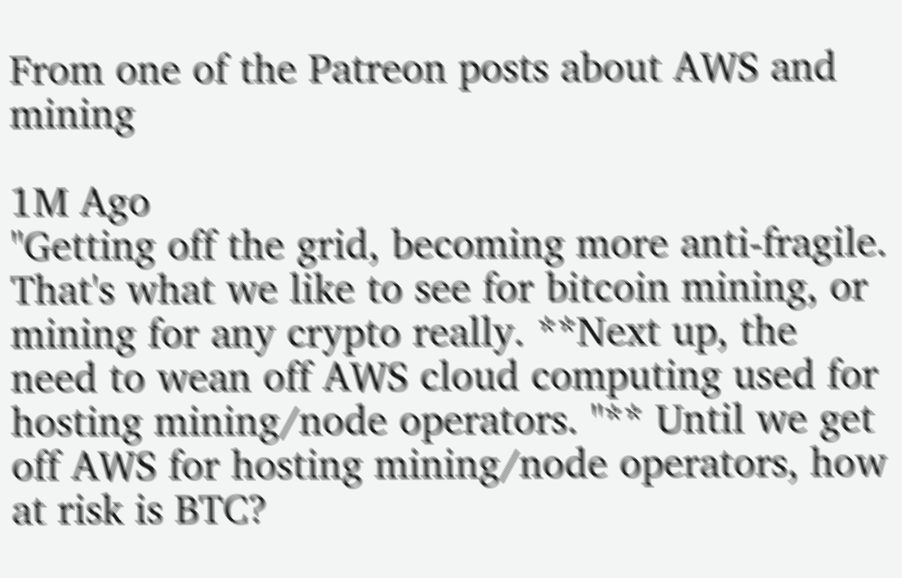From one of the Patreon posts about AWS and mining

1M Ago
"Getting off the grid, becoming more anti-fragile. That's what we like to see for bitcoin mining, or mining for any crypto really. **Next up, the need to wean off AWS cloud computing used for hosting mining/node operators. "** Until we get off AWS for hosting mining/node operators, how at risk is BTC?